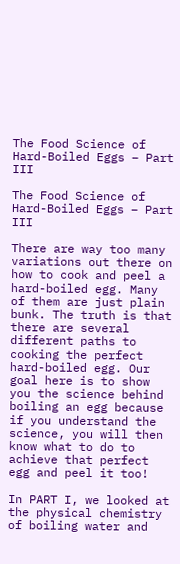The Food Science of Hard-Boiled Eggs – Part III

The Food Science of Hard-Boiled Eggs – Part III

There are way too many variations out there on how to cook and peel a hard-boiled egg. Many of them are just plain bunk. The truth is that there are several different paths to cooking the perfect hard-boiled egg. Our goal here is to show you the science behind boiling an egg because if you understand the science, you will then know what to do to achieve that perfect egg and peel it too!

In PART I, we looked at the physical chemistry of boiling water and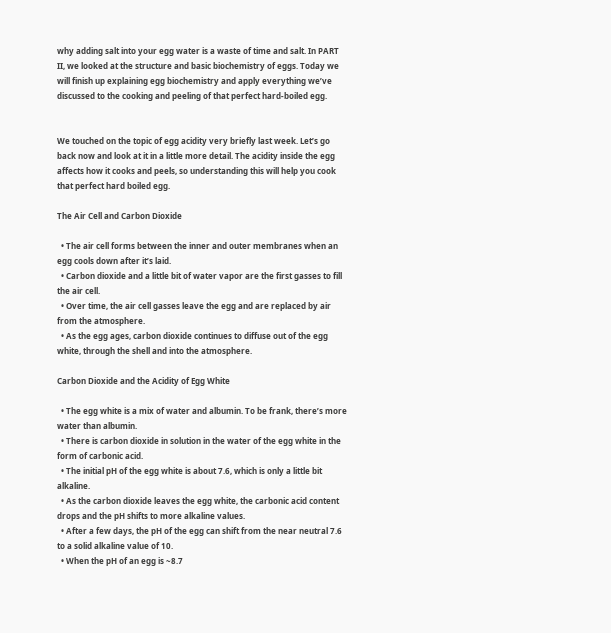why adding salt into your egg water is a waste of time and salt. In PART II, we looked at the structure and basic biochemistry of eggs. Today we will finish up explaining egg biochemistry and apply everything we’ve discussed to the cooking and peeling of that perfect hard-boiled egg.


We touched on the topic of egg acidity very briefly last week. Let’s go back now and look at it in a little more detail. The acidity inside the egg affects how it cooks and peels, so understanding this will help you cook that perfect hard boiled egg.

The Air Cell and Carbon Dioxide

  • The air cell forms between the inner and outer membranes when an egg cools down after it’s laid.
  • Carbon dioxide and a little bit of water vapor are the first gasses to fill the air cell.
  • Over time, the air cell gasses leave the egg and are replaced by air from the atmosphere.
  • As the egg ages, carbon dioxide continues to diffuse out of the egg white, through the shell and into the atmosphere.

Carbon Dioxide and the Acidity of Egg White

  • The egg white is a mix of water and albumin. To be frank, there’s more water than albumin.
  • There is carbon dioxide in solution in the water of the egg white in the form of carbonic acid.
  • The initial pH of the egg white is about 7.6, which is only a little bit alkaline.
  • As the carbon dioxide leaves the egg white, the carbonic acid content drops and the pH shifts to more alkaline values.
  • After a few days, the pH of the egg can shift from the near neutral 7.6 to a solid alkaline value of 10.
  • When the pH of an egg is ~8.7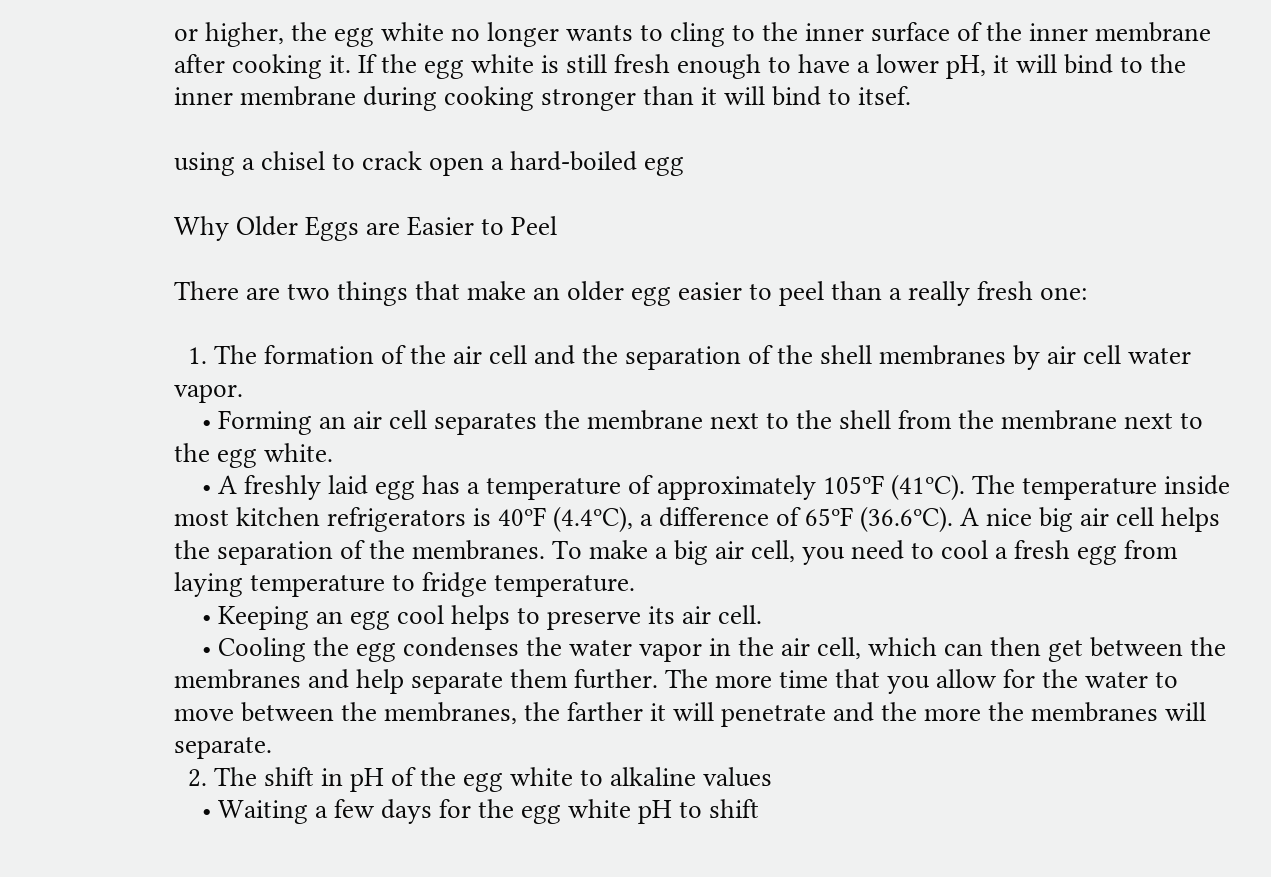or higher, the egg white no longer wants to cling to the inner surface of the inner membrane after cooking it. If the egg white is still fresh enough to have a lower pH, it will bind to the inner membrane during cooking stronger than it will bind to itsef.

using a chisel to crack open a hard-boiled egg

Why Older Eggs are Easier to Peel

There are two things that make an older egg easier to peel than a really fresh one:

  1. The formation of the air cell and the separation of the shell membranes by air cell water vapor.
    • Forming an air cell separates the membrane next to the shell from the membrane next to the egg white.
    • A freshly laid egg has a temperature of approximately 105ºF (41ºC). The temperature inside most kitchen refrigerators is 40ºF (4.4ºC), a difference of 65ºF (36.6ºC). A nice big air cell helps the separation of the membranes. To make a big air cell, you need to cool a fresh egg from laying temperature to fridge temperature.
    • Keeping an egg cool helps to preserve its air cell.
    • Cooling the egg condenses the water vapor in the air cell, which can then get between the membranes and help separate them further. The more time that you allow for the water to move between the membranes, the farther it will penetrate and the more the membranes will separate.
  2. The shift in pH of the egg white to alkaline values
    • Waiting a few days for the egg white pH to shift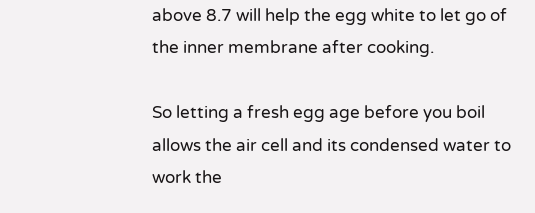above 8.7 will help the egg white to let go of the inner membrane after cooking.

So letting a fresh egg age before you boil allows the air cell and its condensed water to work the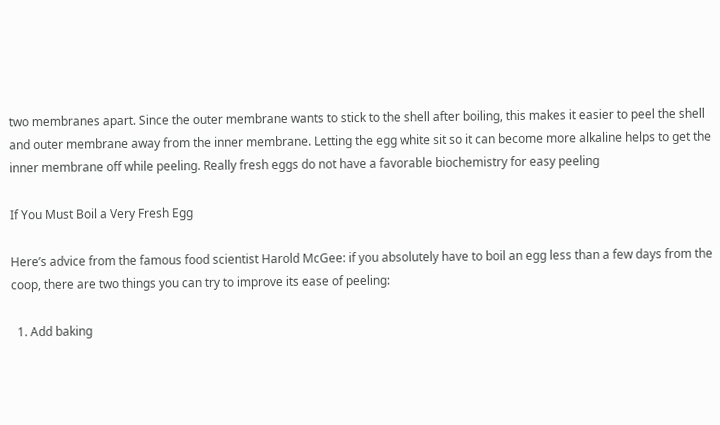two membranes apart. Since the outer membrane wants to stick to the shell after boiling, this makes it easier to peel the shell and outer membrane away from the inner membrane. Letting the egg white sit so it can become more alkaline helps to get the inner membrane off while peeling. Really fresh eggs do not have a favorable biochemistry for easy peeling

If You Must Boil a Very Fresh Egg

Here’s advice from the famous food scientist Harold McGee: if you absolutely have to boil an egg less than a few days from the coop, there are two things you can try to improve its ease of peeling:

  1. Add baking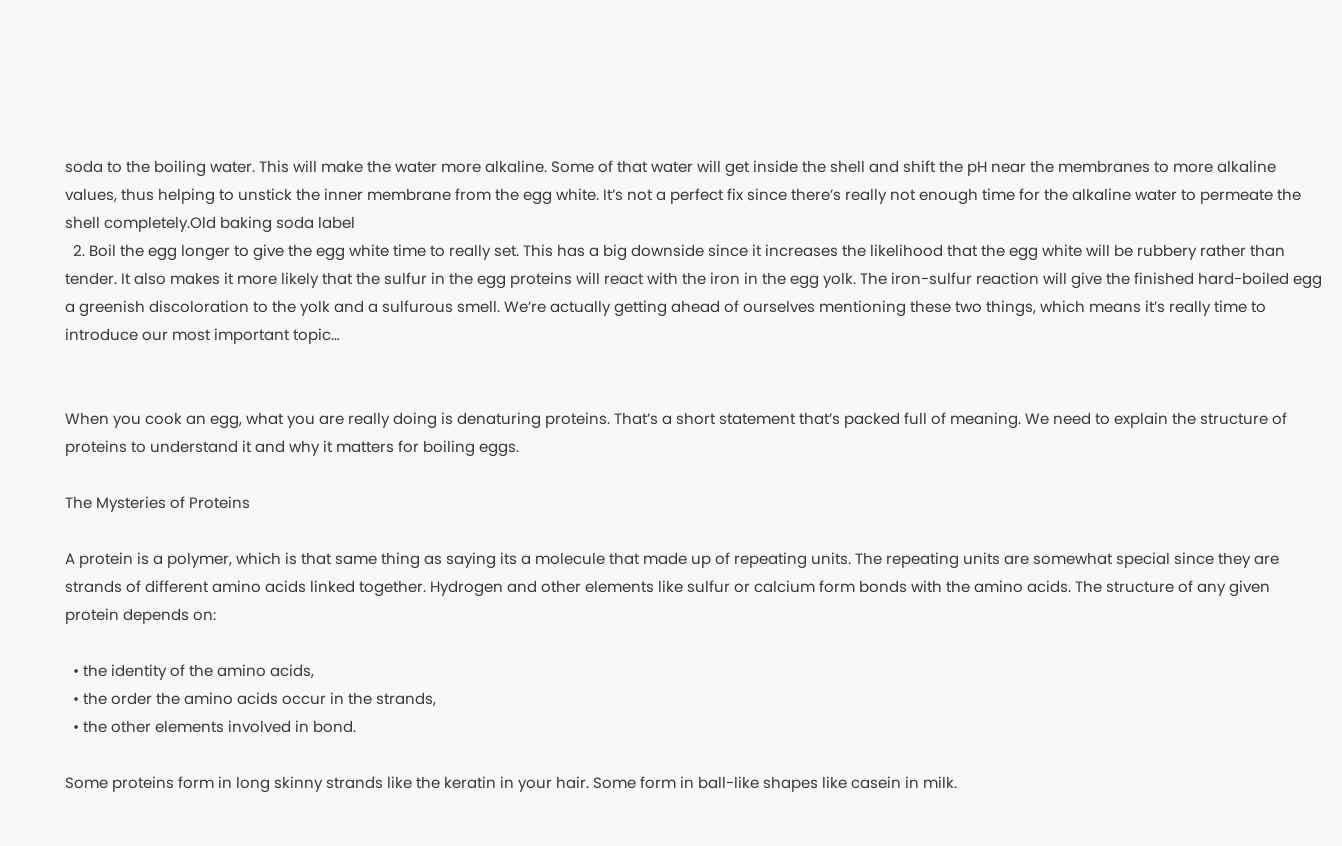soda to the boiling water. This will make the water more alkaline. Some of that water will get inside the shell and shift the pH near the membranes to more alkaline values, thus helping to unstick the inner membrane from the egg white. It’s not a perfect fix since there’s really not enough time for the alkaline water to permeate the shell completely.Old baking soda label
  2. Boil the egg longer to give the egg white time to really set. This has a big downside since it increases the likelihood that the egg white will be rubbery rather than tender. It also makes it more likely that the sulfur in the egg proteins will react with the iron in the egg yolk. The iron-sulfur reaction will give the finished hard-boiled egg a greenish discoloration to the yolk and a sulfurous smell. We’re actually getting ahead of ourselves mentioning these two things, which means it’s really time to introduce our most important topic…


When you cook an egg, what you are really doing is denaturing proteins. That’s a short statement that’s packed full of meaning. We need to explain the structure of proteins to understand it and why it matters for boiling eggs.

The Mysteries of Proteins

A protein is a polymer, which is that same thing as saying its a molecule that made up of repeating units. The repeating units are somewhat special since they are strands of different amino acids linked together. Hydrogen and other elements like sulfur or calcium form bonds with the amino acids. The structure of any given protein depends on:

  • the identity of the amino acids,
  • the order the amino acids occur in the strands,
  • the other elements involved in bond.

Some proteins form in long skinny strands like the keratin in your hair. Some form in ball-like shapes like casein in milk.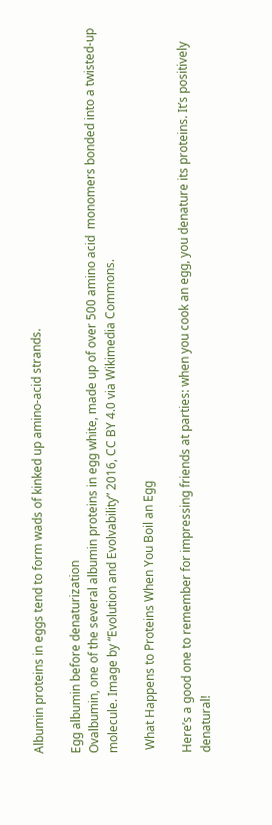Albumin proteins in eggs tend to form wads of kinked up amino-acid strands.

Egg albumin before denaturization
Ovalbumin, one of the several albumin proteins in egg white, made up of over 500 amino acid  monomers bonded into a twisted-up molecule. Image by “Evolution and Evolvability” 2016, CC BY 4.0 via Wikimedia Commons.

 What Happens to Proteins When You Boil an Egg

Here’s a good one to remember for impressing friends at parties: when you cook an egg, you denature its proteins. It’s positively denatural!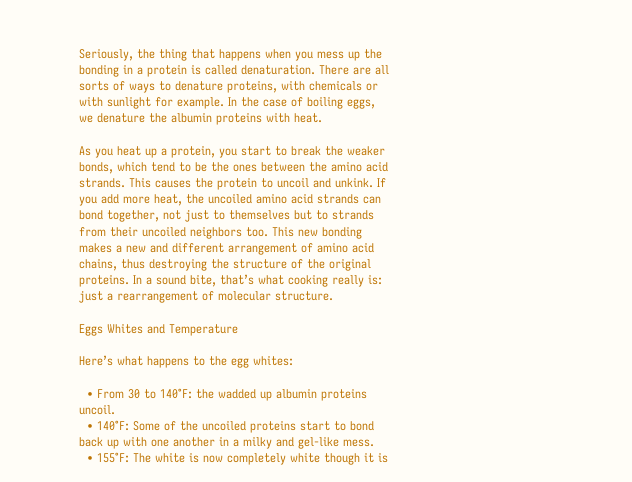Seriously, the thing that happens when you mess up the bonding in a protein is called denaturation. There are all sorts of ways to denature proteins, with chemicals or with sunlight for example. In the case of boiling eggs, we denature the albumin proteins with heat.

As you heat up a protein, you start to break the weaker bonds, which tend to be the ones between the amino acid strands. This causes the protein to uncoil and unkink. If you add more heat, the uncoiled amino acid strands can bond together, not just to themselves but to strands from their uncoiled neighbors too. This new bonding makes a new and different arrangement of amino acid chains, thus destroying the structure of the original proteins. In a sound bite, that’s what cooking really is: just a rearrangement of molecular structure.

Eggs Whites and Temperature

Here’s what happens to the egg whites:

  • From 30 to 140°F: the wadded up albumin proteins uncoil.
  • 140°F: Some of the uncoiled proteins start to bond back up with one another in a milky and gel-like mess.
  • 155°F: The white is now completely white though it is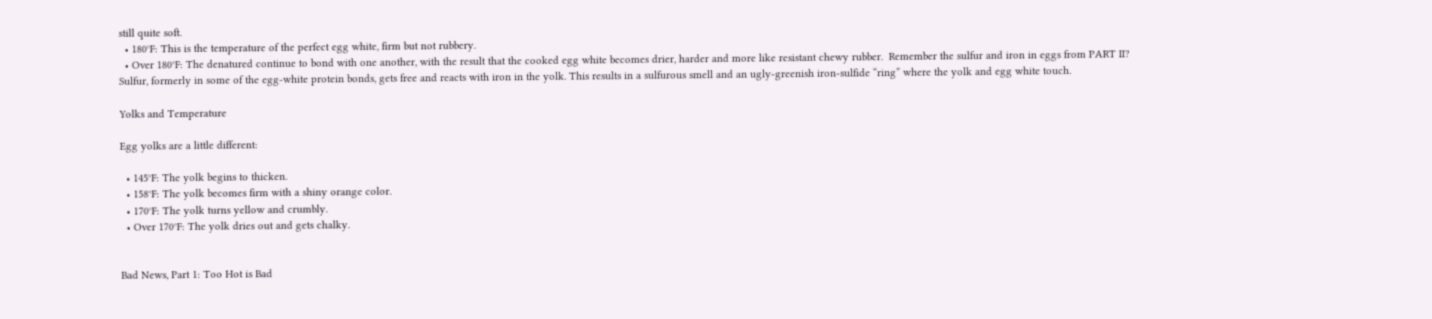still quite soft.
  • 180°F: This is the temperature of the perfect egg white, firm but not rubbery.
  • Over 180°F: The denatured continue to bond with one another, with the result that the cooked egg white becomes drier, harder and more like resistant chewy rubber.  Remember the sulfur and iron in eggs from PART II? Sulfur, formerly in some of the egg-white protein bonds, gets free and reacts with iron in the yolk. This results in a sulfurous smell and an ugly-greenish iron-sulfide “ring” where the yolk and egg white touch.

Yolks and Temperature

Egg yolks are a little different:

  • 145°F: The yolk begins to thicken.
  • 158°F: The yolk becomes firm with a shiny orange color.
  • 170°F: The yolk turns yellow and crumbly.
  • Over 170°F: The yolk dries out and gets chalky.


Bad News, Part 1: Too Hot is Bad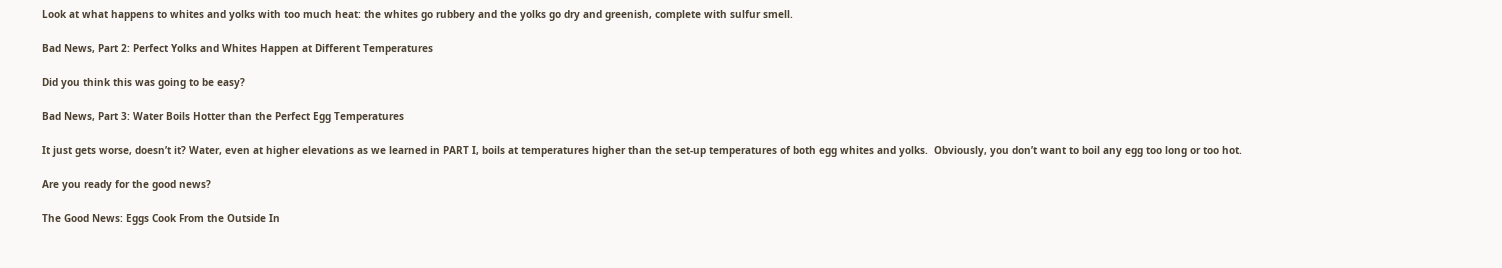Look at what happens to whites and yolks with too much heat: the whites go rubbery and the yolks go dry and greenish, complete with sulfur smell.

Bad News, Part 2: Perfect Yolks and Whites Happen at Different Temperatures

Did you think this was going to be easy?

Bad News, Part 3: Water Boils Hotter than the Perfect Egg Temperatures

It just gets worse, doesn’t it? Water, even at higher elevations as we learned in PART I, boils at temperatures higher than the set-up temperatures of both egg whites and yolks.  Obviously, you don’t want to boil any egg too long or too hot.

Are you ready for the good news?

The Good News: Eggs Cook From the Outside In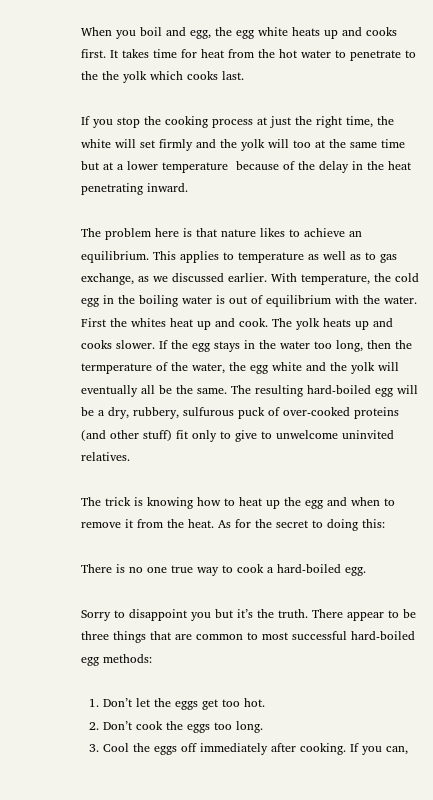When you boil and egg, the egg white heats up and cooks first. It takes time for heat from the hot water to penetrate to the the yolk which cooks last.

If you stop the cooking process at just the right time, the white will set firmly and the yolk will too at the same time but at a lower temperature  because of the delay in the heat penetrating inward.

The problem here is that nature likes to achieve an equilibrium. This applies to temperature as well as to gas exchange, as we discussed earlier. With temperature, the cold egg in the boiling water is out of equilibrium with the water. First the whites heat up and cook. The yolk heats up and cooks slower. If the egg stays in the water too long, then the termperature of the water, the egg white and the yolk will eventually all be the same. The resulting hard-boiled egg will be a dry, rubbery, sulfurous puck of over-cooked proteins (and other stuff) fit only to give to unwelcome uninvited relatives.

The trick is knowing how to heat up the egg and when to remove it from the heat. As for the secret to doing this:

There is no one true way to cook a hard-boiled egg.

Sorry to disappoint you but it’s the truth. There appear to be three things that are common to most successful hard-boiled egg methods:

  1. Don’t let the eggs get too hot.
  2. Don’t cook the eggs too long.
  3. Cool the eggs off immediately after cooking. If you can,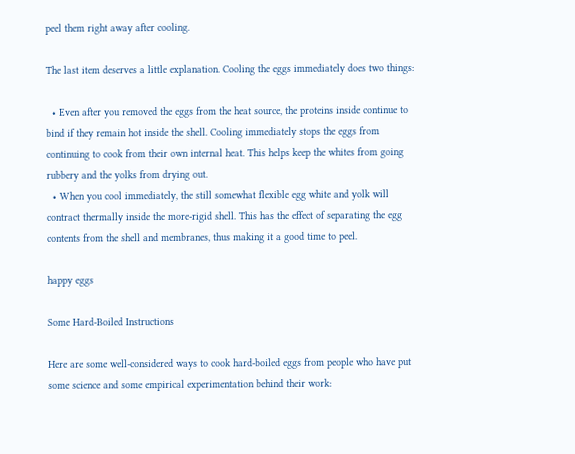peel them right away after cooling.

The last item deserves a little explanation. Cooling the eggs immediately does two things:

  • Even after you removed the eggs from the heat source, the proteins inside continue to bind if they remain hot inside the shell. Cooling immediately stops the eggs from continuing to cook from their own internal heat. This helps keep the whites from going rubbery and the yolks from drying out.
  • When you cool immediately, the still somewhat flexible egg white and yolk will contract thermally inside the more-rigid shell. This has the effect of separating the egg contents from the shell and membranes, thus making it a good time to peel.

happy eggs

Some Hard-Boiled Instructions

Here are some well-considered ways to cook hard-boiled eggs from people who have put some science and some empirical experimentation behind their work: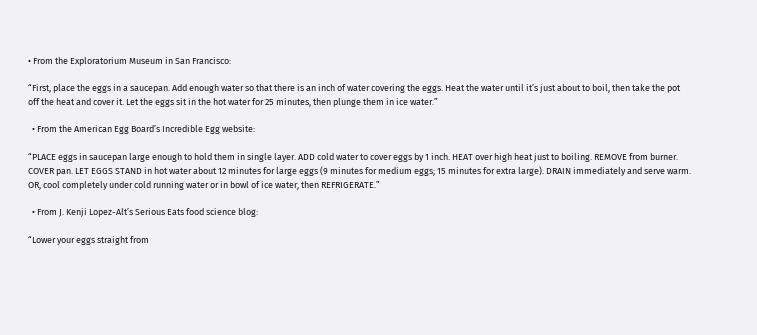• From the Exploratorium Museum in San Francisco:

“First, place the eggs in a saucepan. Add enough water so that there is an inch of water covering the eggs. Heat the water until it’s just about to boil, then take the pot off the heat and cover it. Let the eggs sit in the hot water for 25 minutes, then plunge them in ice water.”

  • From the American Egg Board’s Incredible Egg website:

“PLACE eggs in saucepan large enough to hold them in single layer. ADD cold water to cover eggs by 1 inch. HEAT over high heat just to boiling. REMOVE from burner. COVER pan. LET EGGS STAND in hot water about 12 minutes for large eggs (9 minutes for medium eggs; 15 minutes for extra large). DRAIN immediately and serve warm. OR, cool completely under cold running water or in bowl of ice water, then REFRIGERATE.”

  • From J. Kenji Lopez-Alt’s Serious Eats food science blog:

“Lower your eggs straight from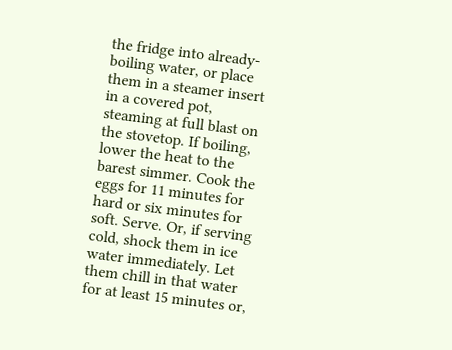the fridge into already-boiling water, or place them in a steamer insert in a covered pot, steaming at full blast on the stovetop. If boiling, lower the heat to the barest simmer. Cook the eggs for 11 minutes for hard or six minutes for soft. Serve. Or, if serving cold, shock them in ice water immediately. Let them chill in that water for at least 15 minutes or,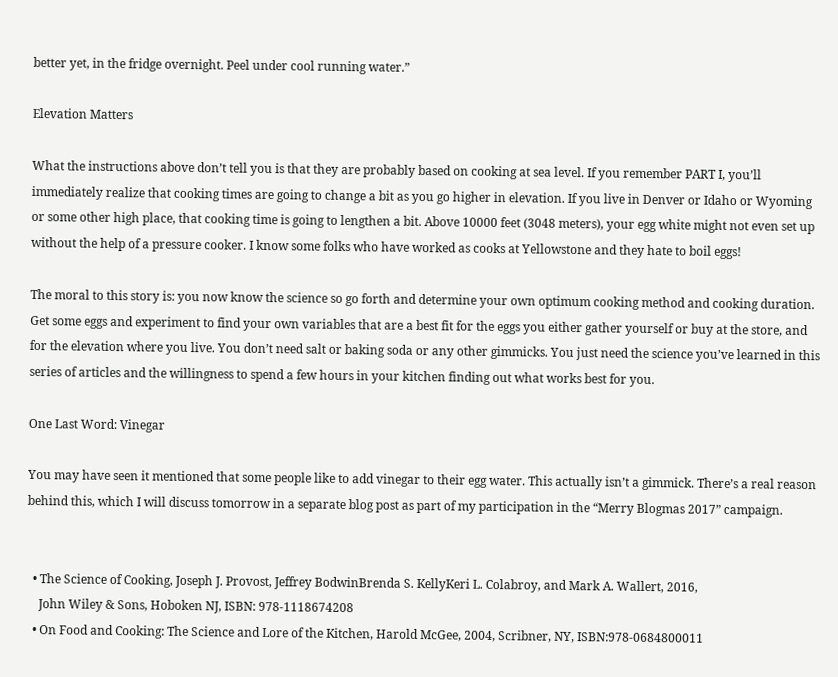better yet, in the fridge overnight. Peel under cool running water.”

Elevation Matters

What the instructions above don’t tell you is that they are probably based on cooking at sea level. If you remember PART I, you’ll immediately realize that cooking times are going to change a bit as you go higher in elevation. If you live in Denver or Idaho or Wyoming or some other high place, that cooking time is going to lengthen a bit. Above 10000 feet (3048 meters), your egg white might not even set up without the help of a pressure cooker. I know some folks who have worked as cooks at Yellowstone and they hate to boil eggs!

The moral to this story is: you now know the science so go forth and determine your own optimum cooking method and cooking duration. Get some eggs and experiment to find your own variables that are a best fit for the eggs you either gather yourself or buy at the store, and for the elevation where you live. You don’t need salt or baking soda or any other gimmicks. You just need the science you’ve learned in this series of articles and the willingness to spend a few hours in your kitchen finding out what works best for you.

One Last Word: Vinegar

You may have seen it mentioned that some people like to add vinegar to their egg water. This actually isn’t a gimmick. There’s a real reason behind this, which I will discuss tomorrow in a separate blog post as part of my participation in the “Merry Blogmas 2017” campaign.


  • The Science of Cooking, Joseph J. Provost, Jeffrey BodwinBrenda S. KellyKeri L. Colabroy, and Mark A. Wallert, 2016,
    John Wiley & Sons, Hoboken NJ, ISBN: 978-1118674208
  • On Food and Cooking: The Science and Lore of the Kitchen, Harold McGee, 2004, Scribner, NY, ISBN:978-0684800011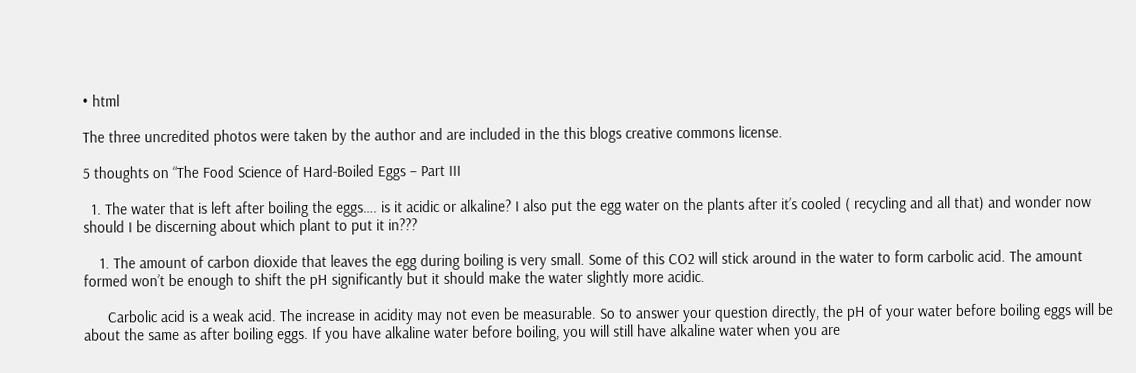• html

The three uncredited photos were taken by the author and are included in the this blogs creative commons license.

5 thoughts on “The Food Science of Hard-Boiled Eggs – Part III

  1. The water that is left after boiling the eggs…. is it acidic or alkaline? I also put the egg water on the plants after it’s cooled ( recycling and all that) and wonder now should I be discerning about which plant to put it in???

    1. The amount of carbon dioxide that leaves the egg during boiling is very small. Some of this CO2 will stick around in the water to form carbolic acid. The amount formed won’t be enough to shift the pH significantly but it should make the water slightly more acidic.

      Carbolic acid is a weak acid. The increase in acidity may not even be measurable. So to answer your question directly, the pH of your water before boiling eggs will be about the same as after boiling eggs. If you have alkaline water before boiling, you will still have alkaline water when you are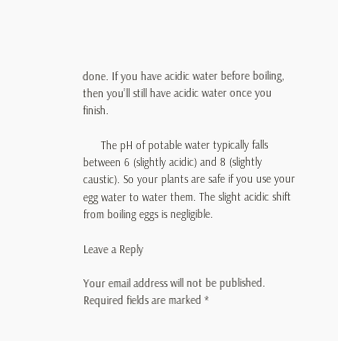done. If you have acidic water before boiling, then you’ll still have acidic water once you finish.

      The pH of potable water typically falls between 6 (slightly acidic) and 8 (slightly caustic). So your plants are safe if you use your egg water to water them. The slight acidic shift from boiling eggs is negligible.

Leave a Reply

Your email address will not be published. Required fields are marked *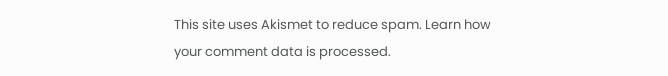This site uses Akismet to reduce spam. Learn how your comment data is processed.